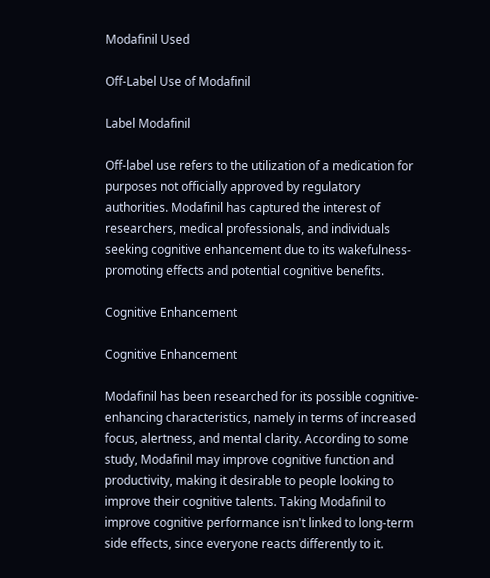Modafinil Used

Off-Label Use of Modafinil

Label Modafinil

Off-label use refers to the utilization of a medication for purposes not officially approved by regulatory authorities. Modafinil has captured the interest of researchers, medical professionals, and individuals seeking cognitive enhancement due to its wakefulness-promoting effects and potential cognitive benefits.

Cognitive Enhancement

Cognitive Enhancement

Modafinil has been researched for its possible cognitive-enhancing characteristics, namely in terms of increased focus, alertness, and mental clarity. According to some study, Modafinil may improve cognitive function and productivity, making it desirable to people looking to improve their cognitive talents. Taking Modafinil to improve cognitive performance isn't linked to long-term side effects, since everyone reacts differently to it.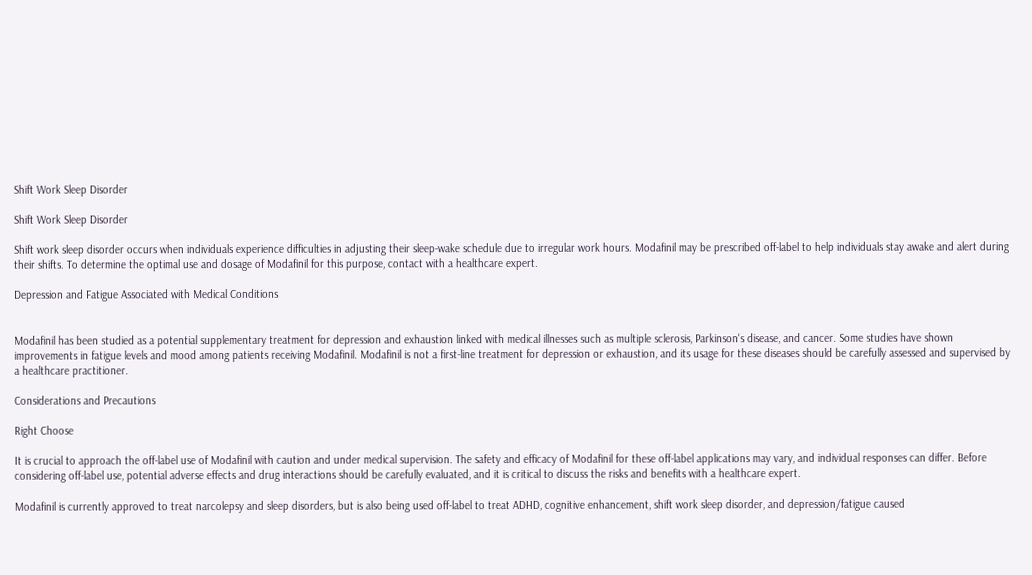Shift Work Sleep Disorder

Shift Work Sleep Disorder

Shift work sleep disorder occurs when individuals experience difficulties in adjusting their sleep-wake schedule due to irregular work hours. Modafinil may be prescribed off-label to help individuals stay awake and alert during their shifts. To determine the optimal use and dosage of Modafinil for this purpose, contact with a healthcare expert.

Depression and Fatigue Associated with Medical Conditions


Modafinil has been studied as a potential supplementary treatment for depression and exhaustion linked with medical illnesses such as multiple sclerosis, Parkinson's disease, and cancer. Some studies have shown improvements in fatigue levels and mood among patients receiving Modafinil. Modafinil is not a first-line treatment for depression or exhaustion, and its usage for these diseases should be carefully assessed and supervised by a healthcare practitioner.

Considerations and Precautions

Right Choose

It is crucial to approach the off-label use of Modafinil with caution and under medical supervision. The safety and efficacy of Modafinil for these off-label applications may vary, and individual responses can differ. Before considering off-label use, potential adverse effects and drug interactions should be carefully evaluated, and it is critical to discuss the risks and benefits with a healthcare expert.

Modafinil is currently approved to treat narcolepsy and sleep disorders, but is also being used off-label to treat ADHD, cognitive enhancement, shift work sleep disorder, and depression/fatigue caused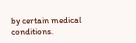by certain medical conditions.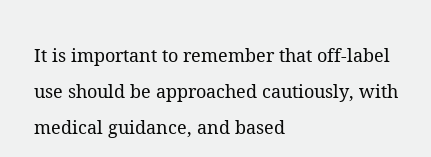It is important to remember that off-label use should be approached cautiously, with medical guidance, and based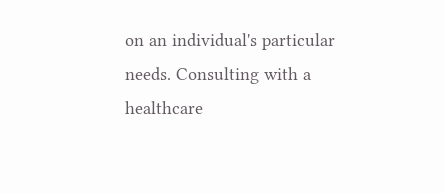on an individual's particular needs. Consulting with a healthcare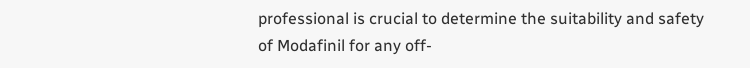professional is crucial to determine the suitability and safety of Modafinil for any off-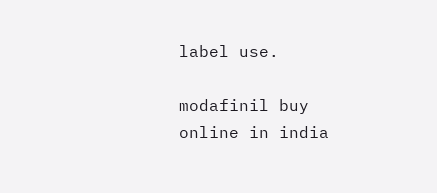label use.

modafinil buy online in india